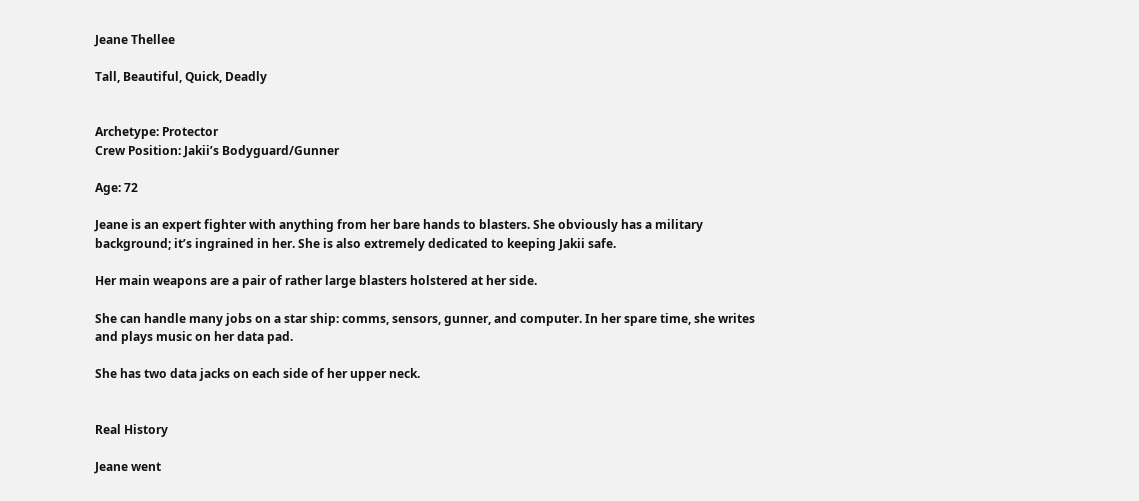Jeane Thellee

Tall, Beautiful, Quick, Deadly


Archetype: Protector
Crew Position: Jakii’s Bodyguard/Gunner

Age: 72

Jeane is an expert fighter with anything from her bare hands to blasters. She obviously has a military background; it’s ingrained in her. She is also extremely dedicated to keeping Jakii safe.

Her main weapons are a pair of rather large blasters holstered at her side.

She can handle many jobs on a star ship: comms, sensors, gunner, and computer. In her spare time, she writes and plays music on her data pad.

She has two data jacks on each side of her upper neck.


Real History

Jeane went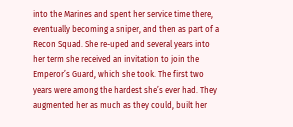into the Marines and spent her service time there, eventually becoming a sniper, and then as part of a Recon Squad. She re-uped and several years into her term she received an invitation to join the Emperor’s Guard, which she took. The first two years were among the hardest she’s ever had. They augmented her as much as they could, built her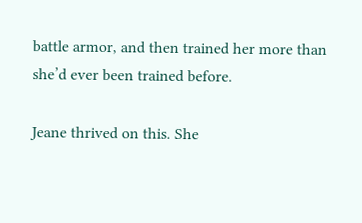battle armor, and then trained her more than she’d ever been trained before.

Jeane thrived on this. She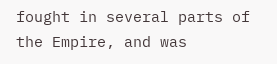fought in several parts of the Empire, and was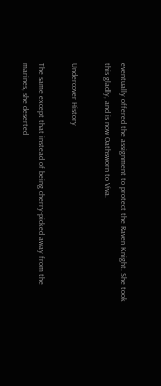eventually offered the assignment to protect the Raven Knight. She took this gladly, and is now Oathsworn to Viva.

Undercover History

The same except that instead of being cherry-picked away from the marines, she deserted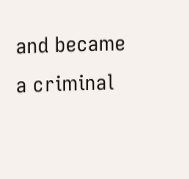and became a criminal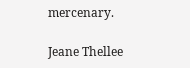mercenary.

Jeane Thellee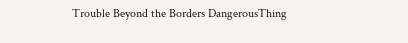Trouble Beyond the Borders DangerousThing